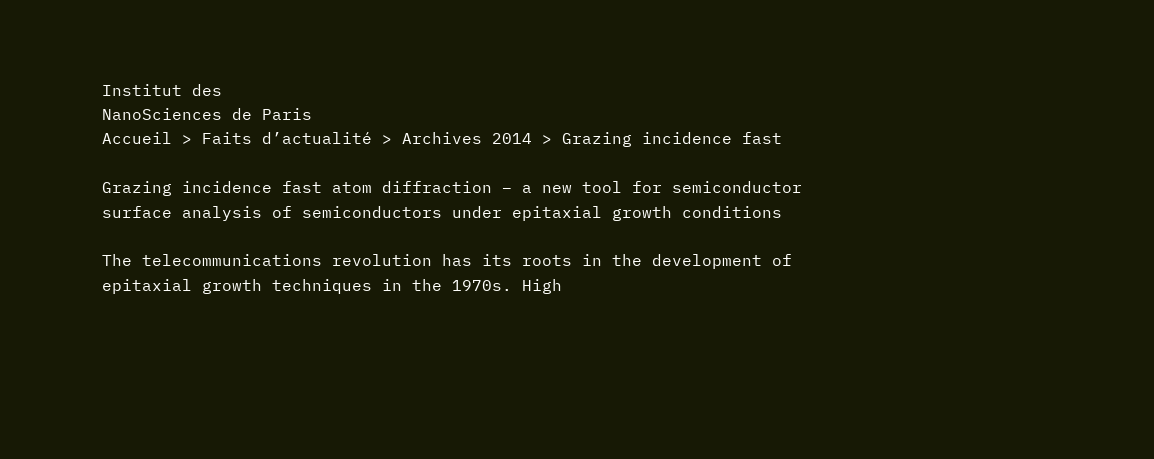Institut des
NanoSciences de Paris
Accueil > Faits d’actualité > Archives 2014 > Grazing incidence fast

Grazing incidence fast atom diffraction – a new tool for semiconductor surface analysis of semiconductors under epitaxial growth conditions

The telecommunications revolution has its roots in the development of epitaxial growth techniques in the 1970s. High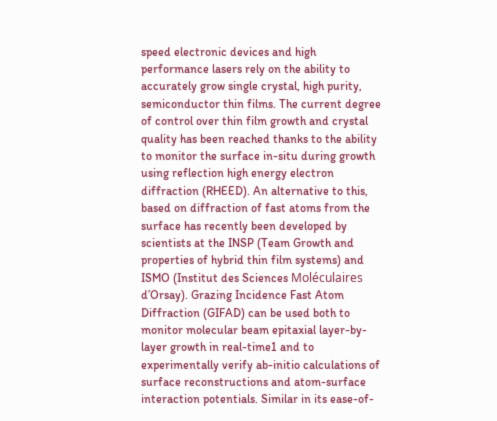speed electronic devices and high performance lasers rely on the ability to accurately grow single crystal, high purity, semiconductor thin films. The current degree of control over thin film growth and crystal quality has been reached thanks to the ability to monitor the surface in-situ during growth using reflection high energy electron diffraction (RHEED). An alternative to this, based on diffraction of fast atoms from the surface has recently been developed by scientists at the INSP (Team Growth and properties of hybrid thin film systems) and ISMO (Institut des Sciences Moléculaires d’Orsay). Grazing Incidence Fast Atom Diffraction (GIFAD) can be used both to monitor molecular beam epitaxial layer-by-layer growth in real-time1 and to experimentally verify ab-initio calculations of surface reconstructions and atom-surface interaction potentials. Similar in its ease-of-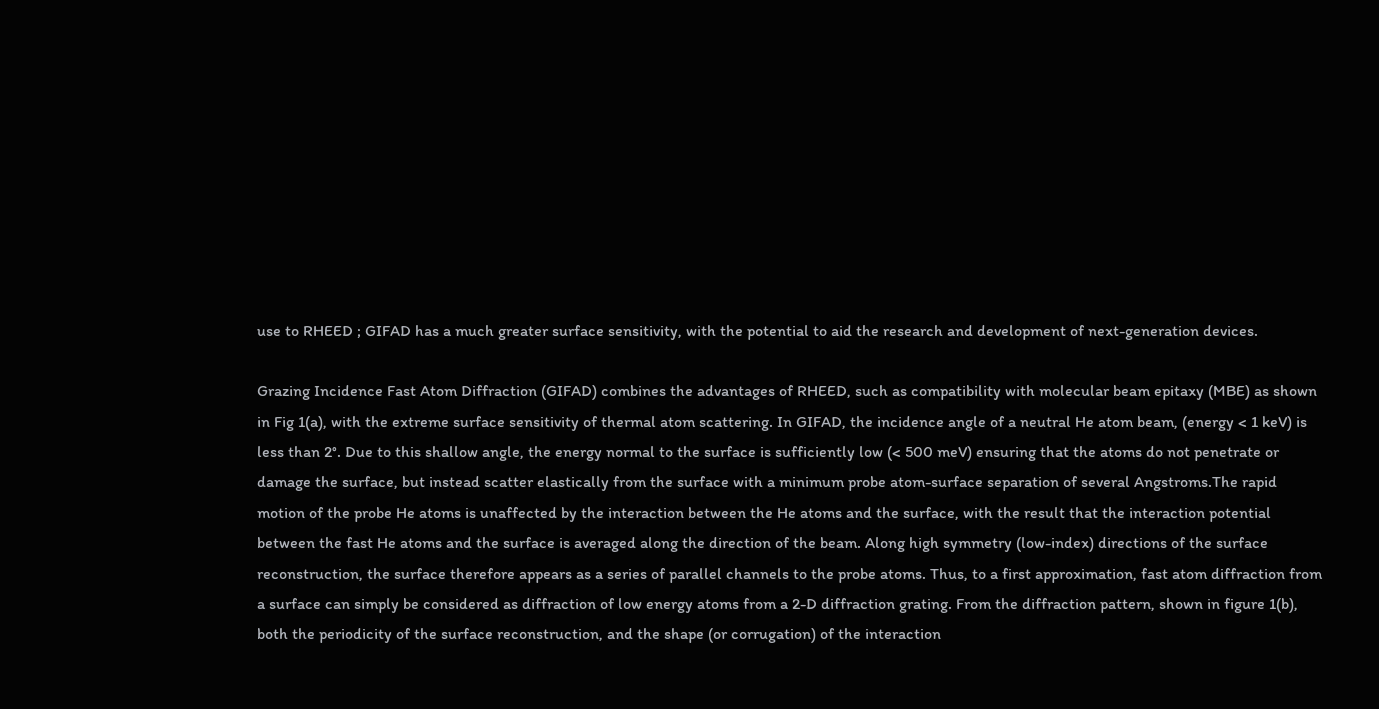use to RHEED ; GIFAD has a much greater surface sensitivity, with the potential to aid the research and development of next-generation devices.

Grazing Incidence Fast Atom Diffraction (GIFAD) combines the advantages of RHEED, such as compatibility with molecular beam epitaxy (MBE) as shown in Fig 1(a), with the extreme surface sensitivity of thermal atom scattering. In GIFAD, the incidence angle of a neutral He atom beam, (energy < 1 keV) is less than 2°. Due to this shallow angle, the energy normal to the surface is sufficiently low (< 500 meV) ensuring that the atoms do not penetrate or damage the surface, but instead scatter elastically from the surface with a minimum probe atom-surface separation of several Angstroms.The rapid motion of the probe He atoms is unaffected by the interaction between the He atoms and the surface, with the result that the interaction potential between the fast He atoms and the surface is averaged along the direction of the beam. Along high symmetry (low-index) directions of the surface reconstruction, the surface therefore appears as a series of parallel channels to the probe atoms. Thus, to a first approximation, fast atom diffraction from a surface can simply be considered as diffraction of low energy atoms from a 2-D diffraction grating. From the diffraction pattern, shown in figure 1(b), both the periodicity of the surface reconstruction, and the shape (or corrugation) of the interaction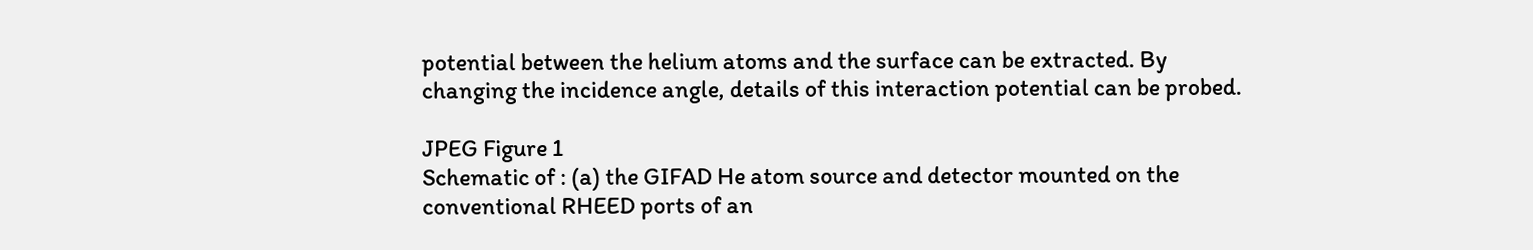potential between the helium atoms and the surface can be extracted. By changing the incidence angle, details of this interaction potential can be probed.

JPEG Figure 1
Schematic of : (a) the GIFAD He atom source and detector mounted on the conventional RHEED ports of an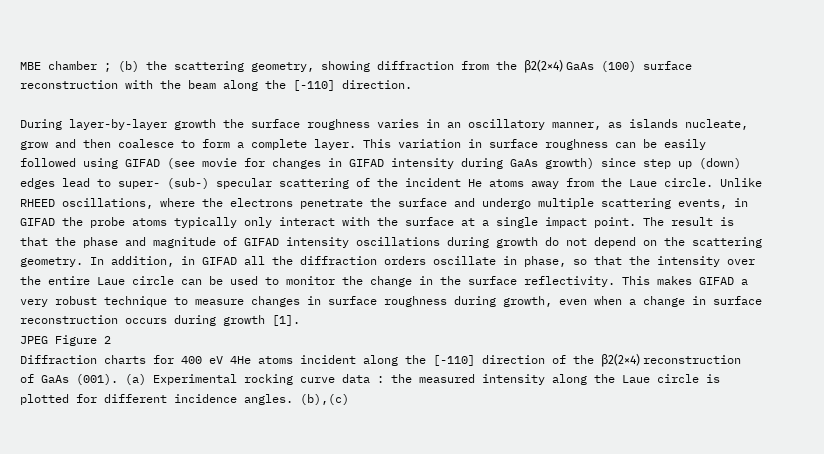MBE chamber ; (b) the scattering geometry, showing diffraction from the β2(2×4) GaAs (100) surface reconstruction with the beam along the [-110] direction.

During layer-by-layer growth the surface roughness varies in an oscillatory manner, as islands nucleate, grow and then coalesce to form a complete layer. This variation in surface roughness can be easily followed using GIFAD (see movie for changes in GIFAD intensity during GaAs growth) since step up (down) edges lead to super- (sub-) specular scattering of the incident He atoms away from the Laue circle. Unlike RHEED oscillations, where the electrons penetrate the surface and undergo multiple scattering events, in GIFAD the probe atoms typically only interact with the surface at a single impact point. The result is that the phase and magnitude of GIFAD intensity oscillations during growth do not depend on the scattering geometry. In addition, in GIFAD all the diffraction orders oscillate in phase, so that the intensity over the entire Laue circle can be used to monitor the change in the surface reflectivity. This makes GIFAD a very robust technique to measure changes in surface roughness during growth, even when a change in surface reconstruction occurs during growth [1].
JPEG Figure 2
Diffraction charts for 400 eV 4He atoms incident along the [-110] direction of the β2(2×4) reconstruction of GaAs (001). (a) Experimental rocking curve data : the measured intensity along the Laue circle is plotted for different incidence angles. (b),(c)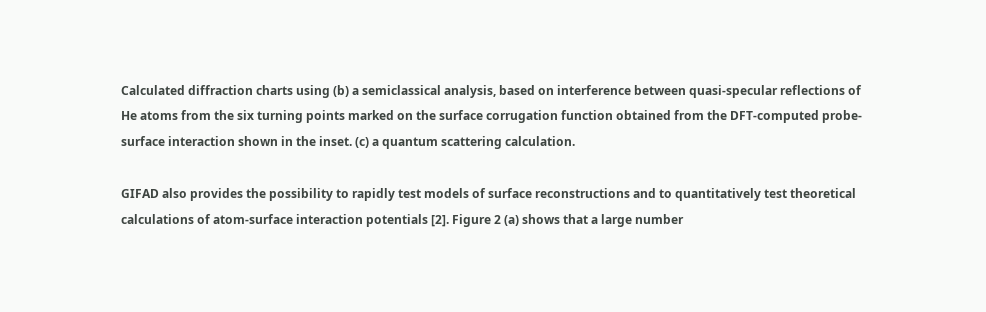Calculated diffraction charts using (b) a semiclassical analysis, based on interference between quasi-specular reflections of He atoms from the six turning points marked on the surface corrugation function obtained from the DFT-computed probe-surface interaction shown in the inset. (c) a quantum scattering calculation.

GIFAD also provides the possibility to rapidly test models of surface reconstructions and to quantitatively test theoretical calculations of atom-surface interaction potentials [2]. Figure 2 (a) shows that a large number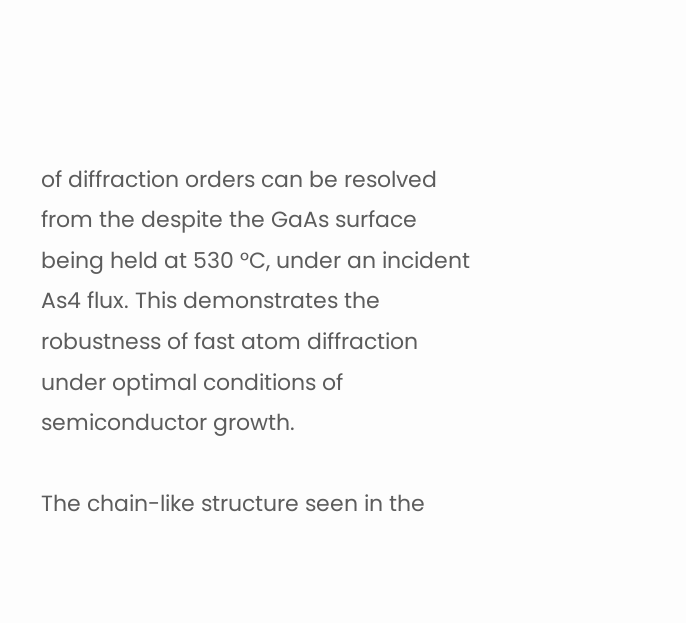of diffraction orders can be resolved from the despite the GaAs surface being held at 530 °C, under an incident As4 flux. This demonstrates the robustness of fast atom diffraction under optimal conditions of semiconductor growth.

The chain-like structure seen in the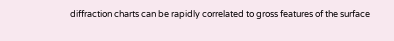diffraction charts can be rapidly correlated to gross features of the surface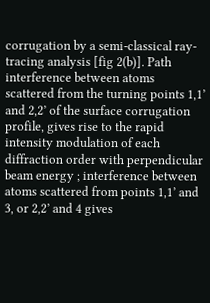corrugation by a semi-classical ray-tracing analysis [fig 2(b)]. Path interference between atoms scattered from the turning points 1,1’ and 2,2’ of the surface corrugation profile, gives rise to the rapid intensity modulation of each diffraction order with perpendicular beam energy ; interference between atoms scattered from points 1,1’ and 3, or 2,2’ and 4 gives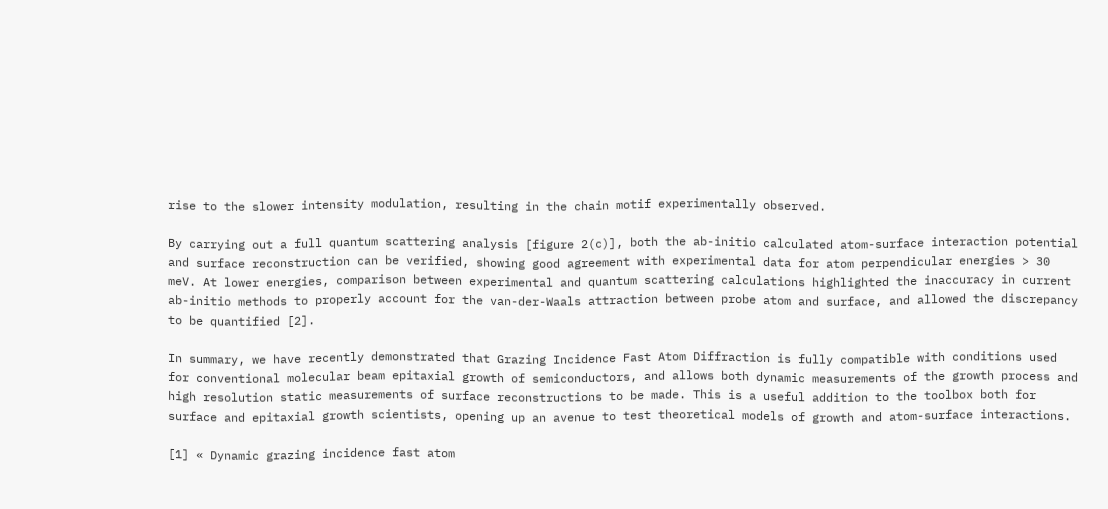rise to the slower intensity modulation, resulting in the chain motif experimentally observed.

By carrying out a full quantum scattering analysis [figure 2(c)], both the ab-initio calculated atom-surface interaction potential and surface reconstruction can be verified, showing good agreement with experimental data for atom perpendicular energies > 30 meV. At lower energies, comparison between experimental and quantum scattering calculations highlighted the inaccuracy in current ab-initio methods to properly account for the van-der-Waals attraction between probe atom and surface, and allowed the discrepancy to be quantified [2].

In summary, we have recently demonstrated that Grazing Incidence Fast Atom Diffraction is fully compatible with conditions used for conventional molecular beam epitaxial growth of semiconductors, and allows both dynamic measurements of the growth process and high resolution static measurements of surface reconstructions to be made. This is a useful addition to the toolbox both for surface and epitaxial growth scientists, opening up an avenue to test theoretical models of growth and atom-surface interactions.

[1] « Dynamic grazing incidence fast atom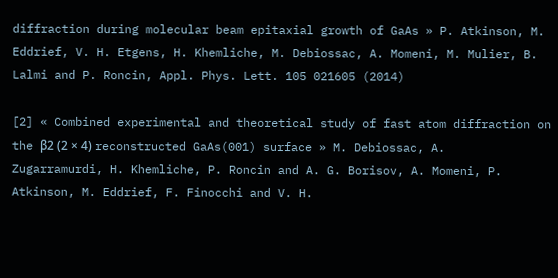diffraction during molecular beam epitaxial growth of GaAs » P. Atkinson, M. Eddrief, V. H. Etgens, H. Khemliche, M. Debiossac, A. Momeni, M. Mulier, B. Lalmi and P. Roncin, Appl. Phys. Lett. 105 021605 (2014)

[2] « Combined experimental and theoretical study of fast atom diffraction on the β2 (2 × 4) reconstructed GaAs(001) surface » M. Debiossac, A. Zugarramurdi, H. Khemliche, P. Roncin and A. G. Borisov, A. Momeni, P. Atkinson, M. Eddrief, F. Finocchi and V. H.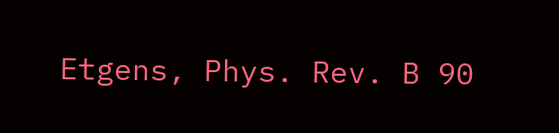Etgens, Phys. Rev. B 90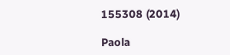155308 (2014)

Paola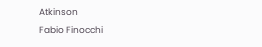Atkinson
Fabio Finocchi